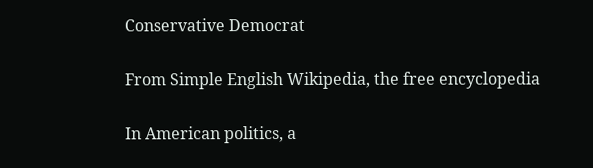Conservative Democrat

From Simple English Wikipedia, the free encyclopedia

In American politics, a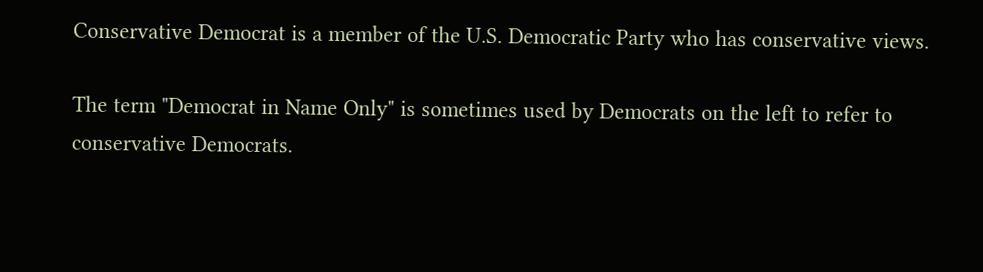Conservative Democrat is a member of the U.S. Democratic Party who has conservative views.

The term "Democrat in Name Only" is sometimes used by Democrats on the left to refer to conservative Democrats.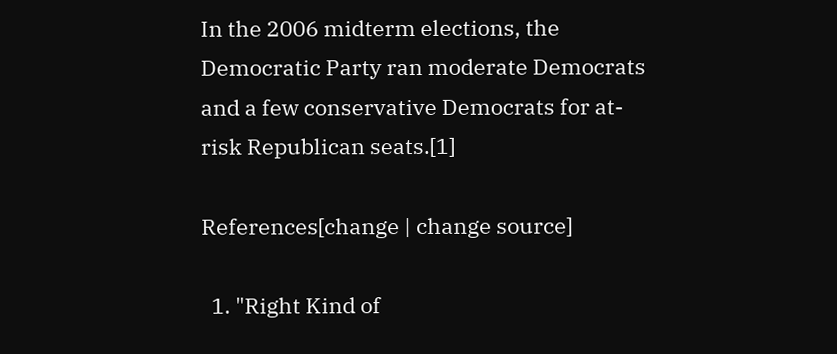In the 2006 midterm elections, the Democratic Party ran moderate Democrats and a few conservative Democrats for at-risk Republican seats.[1]

References[change | change source]

  1. "Right Kind of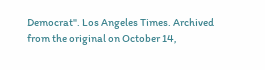Democrat". Los Angeles Times. Archived from the original on October 14,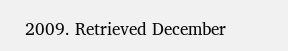2009. Retrieved December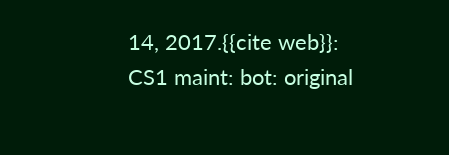14, 2017.{{cite web}}: CS1 maint: bot: original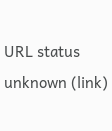URL status unknown (link)